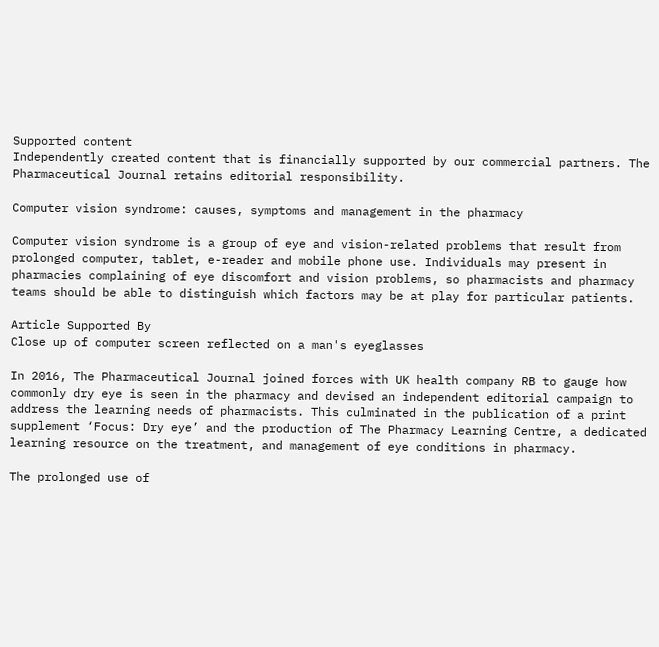Supported content
Independently created content that is financially supported by our commercial partners. The Pharmaceutical Journal retains editorial responsibility.

Computer vision syndrome: causes, symptoms and management in the pharmacy

Computer vision syndrome is a group of eye and vision-related problems that result from prolonged computer, tablet, e-reader and mobile phone use. Individuals may present in pharmacies complaining of eye discomfort and vision problems, so pharmacists and pharmacy teams should be able to distinguish which factors may be at play for particular patients.

Article Supported By
Close up of computer screen reflected on a man's eyeglasses

In 2016, The Pharmaceutical Journal joined forces with UK health company RB to gauge how commonly dry eye is seen in the pharmacy and devised an independent editorial campaign to address the learning needs of pharmacists. This culminated in the publication of a print supplement ‘Focus: Dry eye’ and the production of The Pharmacy Learning Centre, a dedicated learning resource on the treatment, and management of eye conditions in pharmacy.

The prolonged use of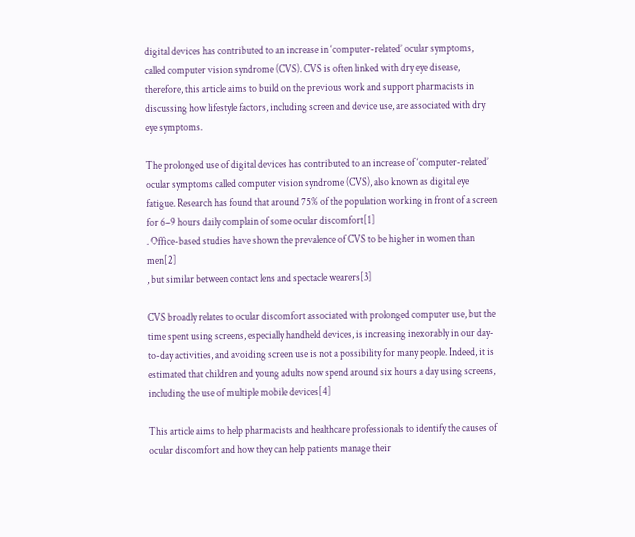digital devices has contributed to an increase in ‘computer-related’ ocular symptoms, called computer vision syndrome (CVS). CVS is often linked with dry eye disease, therefore, this article aims to build on the previous work and support pharmacists in discussing how lifestyle factors, including screen and device use, are associated with dry eye symptoms.

The prolonged use of digital devices has contributed to an increase of ‘computer-related’ ocular symptoms called computer vision syndrome (CVS), also known as digital eye fatigue. Research has found that around 75% of the population working in front of a screen for 6–9 hours daily complain of some ocular discomfort[1]
. Office-based studies have shown the prevalence of CVS to be higher in women than men[2]
, but similar between contact lens and spectacle wearers[3]

CVS broadly relates to ocular discomfort associated with prolonged computer use, but the time spent using screens, especially handheld devices, is increasing inexorably in our day-to-day activities, and avoiding screen use is not a possibility for many people. Indeed, it is estimated that children and young adults now spend around six hours a day using screens, including the use of multiple mobile devices[4]

This article aims to help pharmacists and healthcare professionals to identify the causes of ocular discomfort and how they can help patients manage their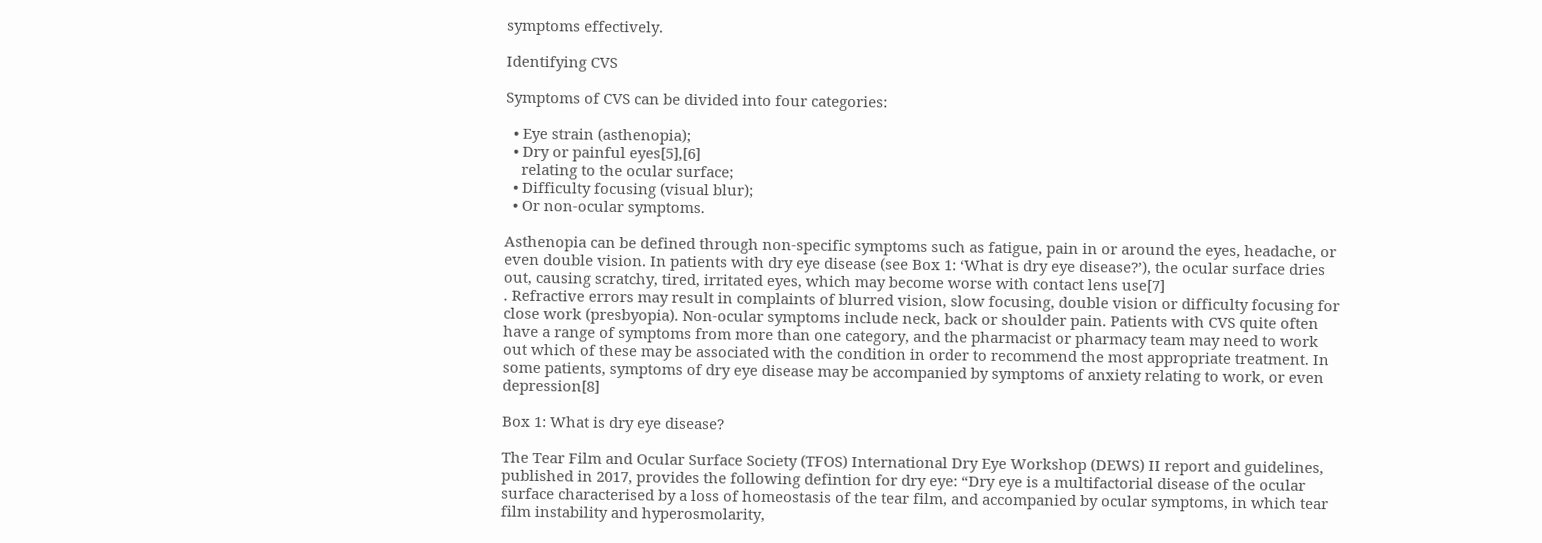symptoms effectively.

Identifying CVS

Symptoms of CVS can be divided into four categories:

  • Eye strain (asthenopia);
  • Dry or painful eyes[5],[6]
    relating to the ocular surface;
  • Difficulty focusing (visual blur);
  • Or non-ocular symptoms.

Asthenopia can be defined through non-specific symptoms such as fatigue, pain in or around the eyes, headache, or even double vision. In patients with dry eye disease (see Box 1: ‘What is dry eye disease?’), the ocular surface dries out, causing scratchy, tired, irritated eyes, which may become worse with contact lens use[7]
. Refractive errors may result in complaints of blurred vision, slow focusing, double vision or difficulty focusing for close work (presbyopia). Non-ocular symptoms include neck, back or shoulder pain. Patients with CVS quite often have a range of symptoms from more than one category, and the pharmacist or pharmacy team may need to work out which of these may be associated with the condition in order to recommend the most appropriate treatment. In some patients, symptoms of dry eye disease may be accompanied by symptoms of anxiety relating to work, or even depression[8]

Box 1: What is dry eye disease?

The Tear Film and Ocular Surface Society (TFOS) International Dry Eye Workshop (DEWS) II report and guidelines, published in 2017, provides the following defintion for dry eye: “Dry eye is a multifactorial disease of the ocular surface characterised by a loss of homeostasis of the tear film, and accompanied by ocular symptoms, in which tear film instability and hyperosmolarity,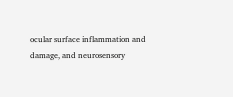ocular surface inflammation and damage, and neurosensory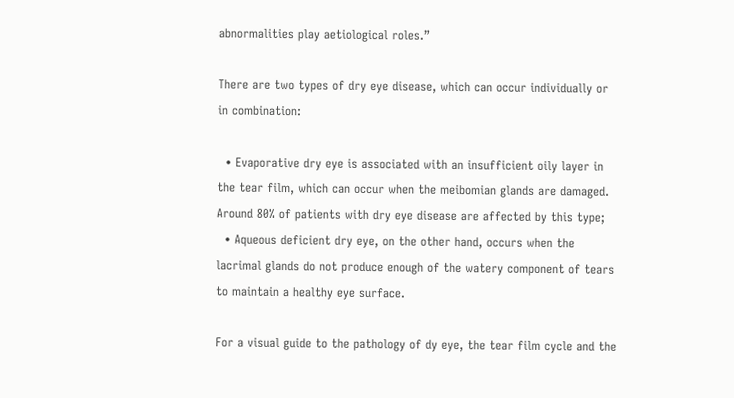abnormalities play aetiological roles.”

There are two types of dry eye disease, which can occur individually or in combination:

  • Evaporative dry eye is associated with an insufficient oily layer in the tear film, which can occur when the meibomian glands are damaged. Around 80% of patients with dry eye disease are affected by this type;
  • Aqueous deficient dry eye, on the other hand, occurs when the lacrimal glands do not produce enough of the watery component of tears to maintain a healthy eye surface.

For a visual guide to the pathology of dy eye, the tear film cycle and the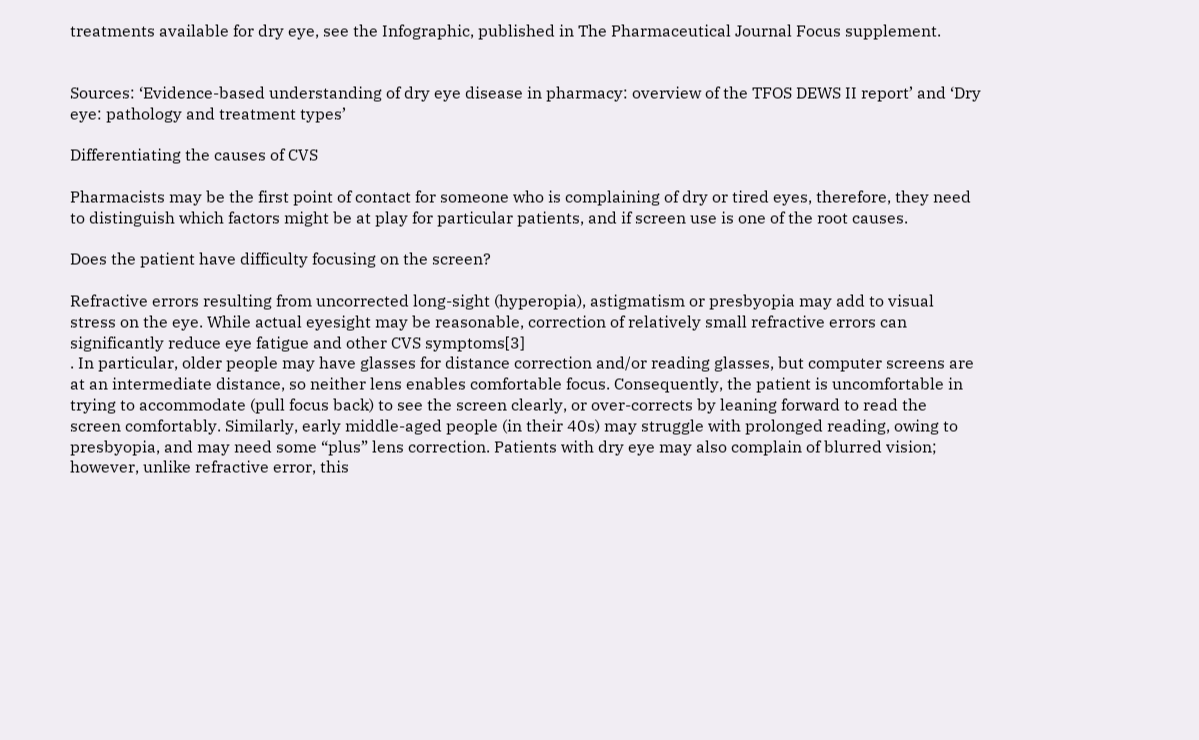treatments available for dry eye, see the Infographic, published in The Pharmaceutical Journal Focus supplement.


Sources: ‘Evidence-based understanding of dry eye disease in pharmacy: overview of the TFOS DEWS II report’ and ‘Dry eye: pathology and treatment types’

Differentiating the causes of CVS

Pharmacists may be the first point of contact for someone who is complaining of dry or tired eyes, therefore, they need to distinguish which factors might be at play for particular patients, and if screen use is one of the root causes.

Does the patient have difficulty focusing on the screen?

Refractive errors resulting from uncorrected long-sight (hyperopia), astigmatism or presbyopia may add to visual stress on the eye. While actual eyesight may be reasonable, correction of relatively small refractive errors can significantly reduce eye fatigue and other CVS symptoms[3]
. In particular, older people may have glasses for distance correction and/or reading glasses, but computer screens are at an intermediate distance, so neither lens enables comfortable focus. Consequently, the patient is uncomfortable in trying to accommodate (pull focus back) to see the screen clearly, or over-corrects by leaning forward to read the screen comfortably. Similarly, early middle-aged people (in their 40s) may struggle with prolonged reading, owing to presbyopia, and may need some “plus” lens correction. Patients with dry eye may also complain of blurred vision; however, unlike refractive error, this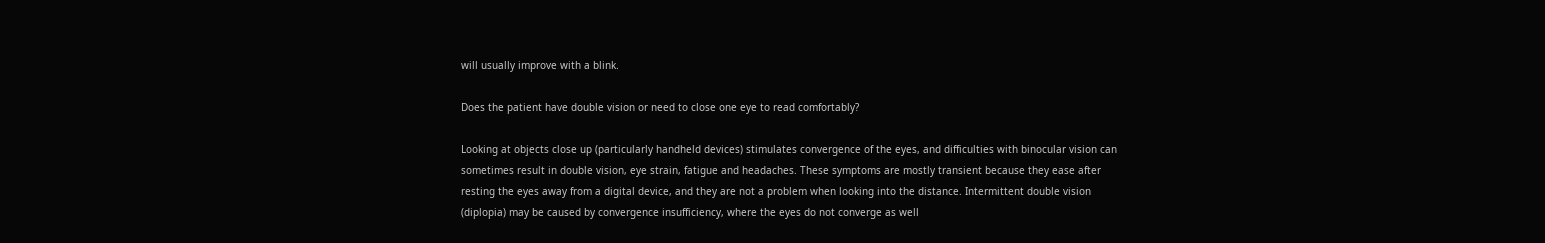will usually improve with a blink.

Does the patient have double vision or need to close one eye to read comfortably?

Looking at objects close up (particularly handheld devices) stimulates convergence of the eyes, and difficulties with binocular vision can sometimes result in double vision, eye strain, fatigue and headaches. These symptoms are mostly transient because they ease after resting the eyes away from a digital device, and they are not a problem when looking into the distance. Intermittent double vision (diplopia) may be caused by convergence insufficiency, where the eyes do not converge as well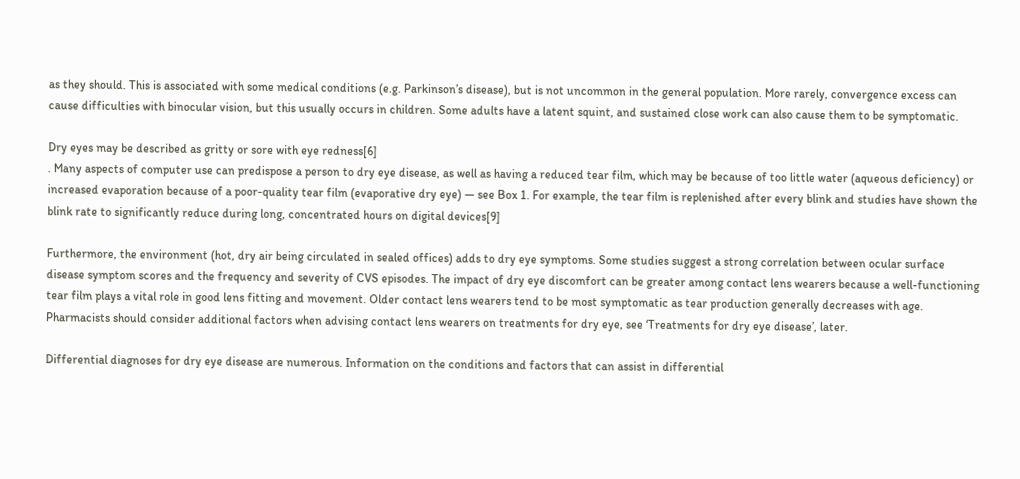as they should. This is associated with some medical conditions (e.g. Parkinson’s disease), but is not uncommon in the general population. More rarely, convergence excess can cause difficulties with binocular vision, but this usually occurs in children. Some adults have a latent squint, and sustained close work can also cause them to be symptomatic.

Dry eyes may be described as gritty or sore with eye redness[6]
. Many aspects of computer use can predispose a person to dry eye disease, as well as having a reduced tear film, which may be because of too little water (aqueous deficiency) or increased evaporation because of a poor-quality tear film (evaporative dry eye) — see Box 1. For example, the tear film is replenished after every blink and studies have shown the blink rate to significantly reduce during long, concentrated hours on digital devices[9]

Furthermore, the environment (hot, dry air being circulated in sealed offices) adds to dry eye symptoms. Some studies suggest a strong correlation between ocular surface disease symptom scores and the frequency and severity of CVS episodes. The impact of dry eye discomfort can be greater among contact lens wearers because a well-functioning tear film plays a vital role in good lens fitting and movement. Older contact lens wearers tend to be most symptomatic as tear production generally decreases with age. Pharmacists should consider additional factors when advising contact lens wearers on treatments for dry eye, see ‘Treatments for dry eye disease’, later.

Differential diagnoses for dry eye disease are numerous. Information on the conditions and factors that can assist in differential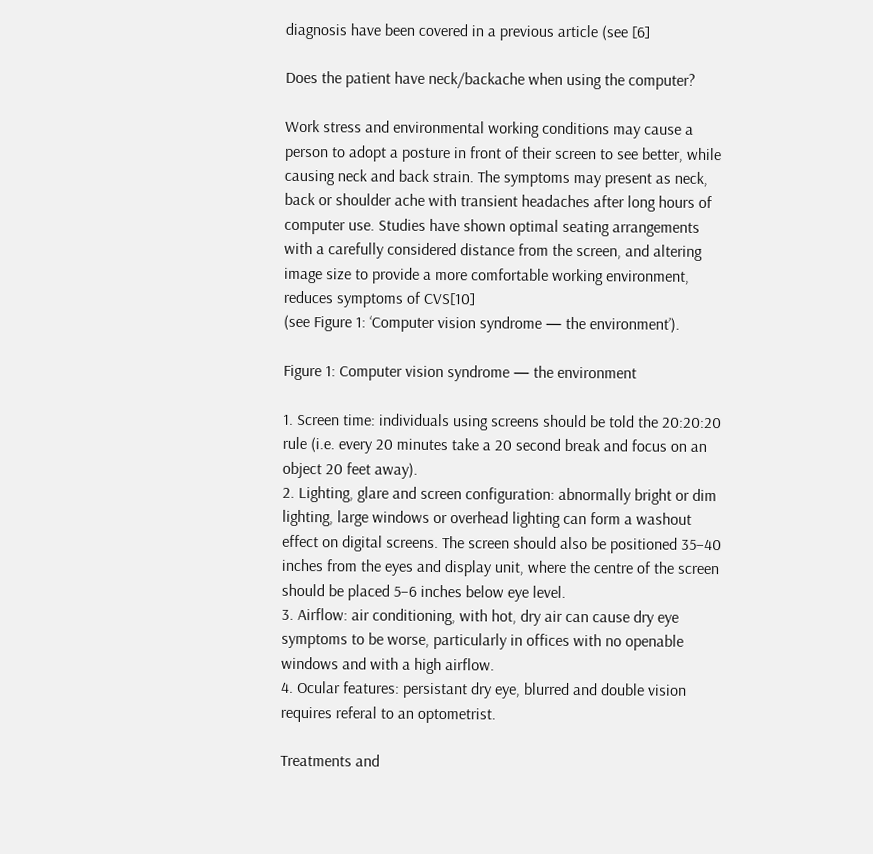diagnosis have been covered in a previous article (see [6]

Does the patient have neck/backache when using the computer?

Work stress and environmental working conditions may cause a person to adopt a posture in front of their screen to see better, while causing neck and back strain. The symptoms may present as neck, back or shoulder ache with transient headaches after long hours of computer use. Studies have shown optimal seating arrangements with a carefully considered distance from the screen, and altering image size to provide a more comfortable working environment, reduces symptoms of CVS[10]
(see Figure 1: ‘Computer vision syndrome — the environment’).

Figure 1: Computer vision syndrome — the environment

1. Screen time: individuals using screens should be told the 20:20:20 rule (i.e. every 20 minutes take a 20 second break and focus on an object 20 feet away).
2. Lighting, glare and screen configuration: abnormally bright or dim lighting, large windows or overhead lighting can form a washout effect on digital screens. The screen should also be positioned 35–40 inches from the eyes and display unit, where the centre of the screen should be placed 5–6 inches below eye level.
3. Airflow: air conditioning, with hot, dry air can cause dry eye symptoms to be worse, particularly in offices with no openable windows and with a high airflow.
4. Ocular features: persistant dry eye, blurred and double vision requires referal to an optometrist.

Treatments and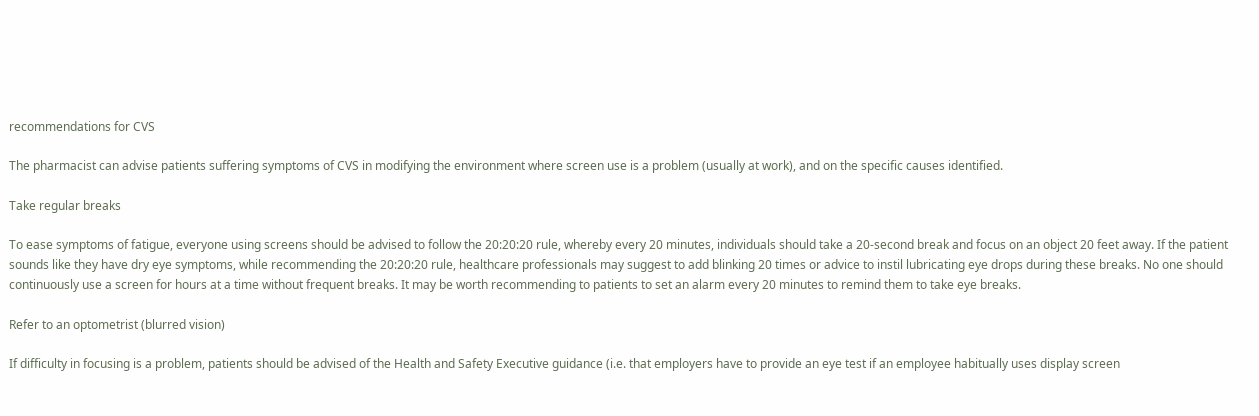recommendations for CVS

The pharmacist can advise patients suffering symptoms of CVS in modifying the environment where screen use is a problem (usually at work), and on the specific causes identified.

Take regular breaks

To ease symptoms of fatigue, everyone using screens should be advised to follow the 20:20:20 rule, whereby every 20 minutes, individuals should take a 20-second break and focus on an object 20 feet away. If the patient sounds like they have dry eye symptoms, while recommending the 20:20:20 rule, healthcare professionals may suggest to add blinking 20 times or advice to instil lubricating eye drops during these breaks. No one should continuously use a screen for hours at a time without frequent breaks. It may be worth recommending to patients to set an alarm every 20 minutes to remind them to take eye breaks.

Refer to an optometrist (blurred vision)

If difficulty in focusing is a problem, patients should be advised of the Health and Safety Executive guidance (i.e. that employers have to provide an eye test if an employee habitually uses display screen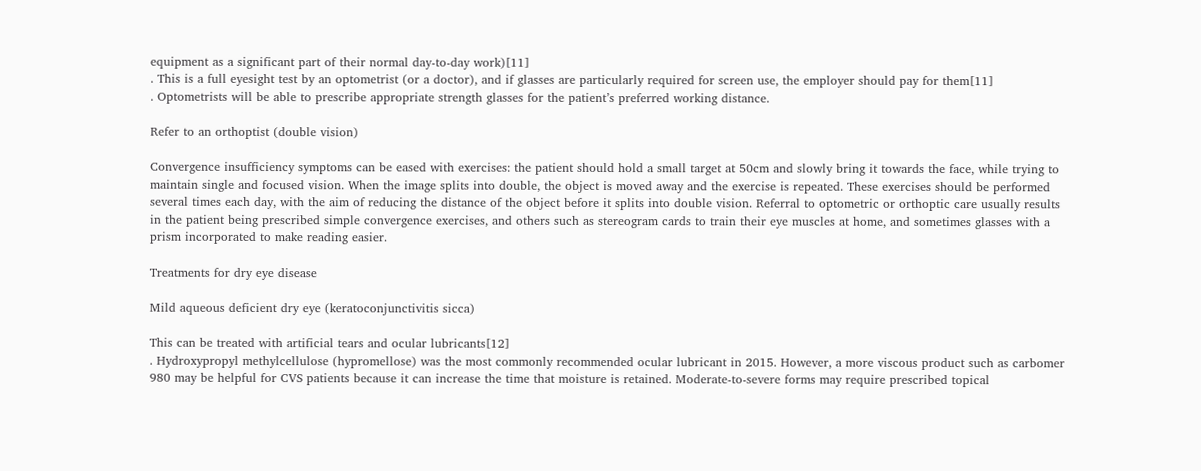equipment as a significant part of their normal day-to-day work)[11]
. This is a full eyesight test by an optometrist (or a doctor), and if glasses are particularly required for screen use, the employer should pay for them[11]
. Optometrists will be able to prescribe appropriate strength glasses for the patient’s preferred working distance.

Refer to an orthoptist (double vision)

Convergence insufficiency symptoms can be eased with exercises: the patient should hold a small target at 50cm and slowly bring it towards the face, while trying to maintain single and focused vision. When the image splits into double, the object is moved away and the exercise is repeated. These exercises should be performed several times each day, with the aim of reducing the distance of the object before it splits into double vision. Referral to optometric or orthoptic care usually results in the patient being prescribed simple convergence exercises, and others such as stereogram cards to train their eye muscles at home, and sometimes glasses with a prism incorporated to make reading easier.

Treatments for dry eye disease

Mild aqueous deficient dry eye (keratoconjunctivitis sicca)

This can be treated with artificial tears and ocular lubricants[12]
. Hydroxypropyl methylcellulose (hypromellose) was the most commonly recommended ocular lubricant in 2015. However, a more viscous product such as carbomer 980 may be helpful for CVS patients because it can increase the time that moisture is retained. Moderate-to-severe forms may require prescribed topical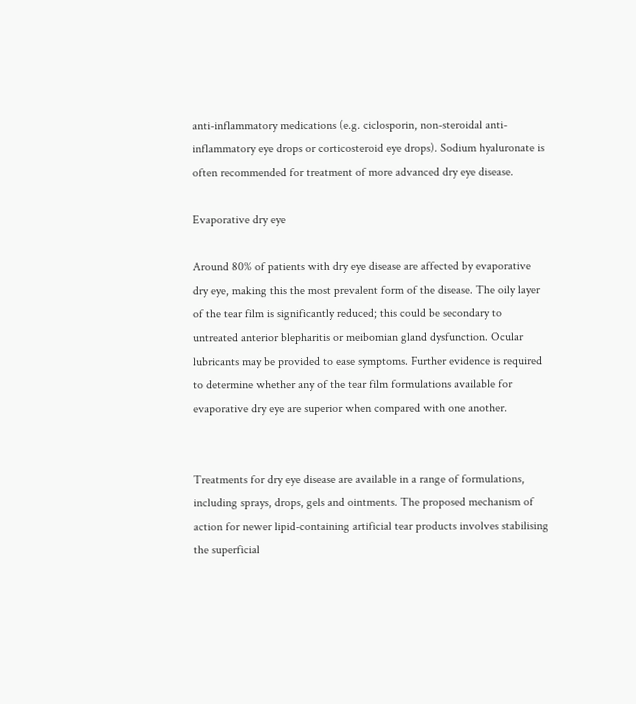anti-inflammatory medications (e.g. ciclosporin, non-steroidal anti-inflammatory eye drops or corticosteroid eye drops). Sodium hyaluronate is often recommended for treatment of more advanced dry eye disease.

Evaporative dry eye

Around 80% of patients with dry eye disease are affected by evaporative dry eye, making this the most prevalent form of the disease. The oily layer of the tear film is significantly reduced; this could be secondary to untreated anterior blepharitis or meibomian gland dysfunction. Ocular lubricants may be provided to ease symptoms. Further evidence is required to determine whether any of the tear film formulations available for evaporative dry eye are superior when compared with one another.


Treatments for dry eye disease are available in a range of formulations, including sprays, drops, gels and ointments. The proposed mechanism of action for newer lipid-containing artificial tear products involves stabilising the superficial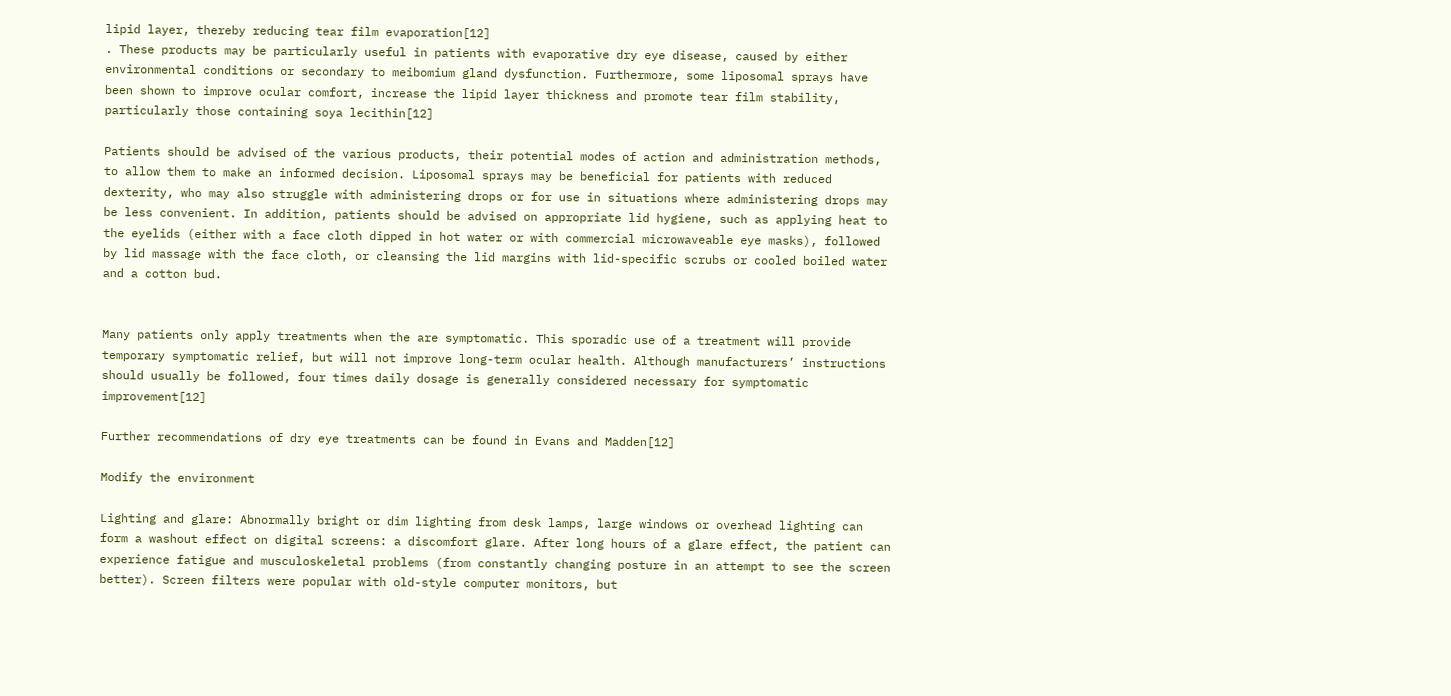lipid layer, thereby reducing tear film evaporation[12]
. These products may be particularly useful in patients with evaporative dry eye disease, caused by either environmental conditions or secondary to meibomium gland dysfunction. Furthermore, some liposomal sprays have been shown to improve ocular comfort, increase the lipid layer thickness and promote tear film stability, particularly those containing soya lecithin[12]

Patients should be advised of the various products, their potential modes of action and administration methods, to allow them to make an informed decision. Liposomal sprays may be beneficial for patients with reduced dexterity, who may also struggle with administering drops or for use in situations where administering drops may be less convenient. In addition, patients should be advised on appropriate lid hygiene, such as applying heat to the eyelids (either with a face cloth dipped in hot water or with commercial microwaveable eye masks), followed by lid massage with the face cloth, or cleansing the lid margins with lid-specific scrubs or cooled boiled water and a cotton bud.


Many patients only apply treatments when the are symptomatic. This sporadic use of a treatment will provide temporary symptomatic relief, but will not improve long-term ocular health. Although manufacturers’ instructions should usually be followed, four times daily dosage is generally considered necessary for symptomatic improvement[12]

Further recommendations of dry eye treatments can be found in Evans and Madden[12]

Modify the environment

Lighting and glare: Abnormally bright or dim lighting from desk lamps, large windows or overhead lighting can form a washout effect on digital screens: a discomfort glare. After long hours of a glare effect, the patient can experience fatigue and musculoskeletal problems (from constantly changing posture in an attempt to see the screen better). Screen filters were popular with old-style computer monitors, but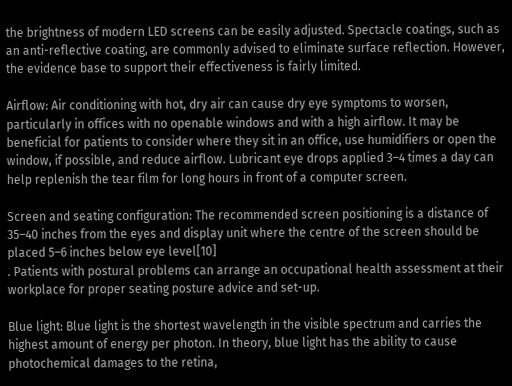the brightness of modern LED screens can be easily adjusted. Spectacle coatings, such as an anti-reflective coating, are commonly advised to eliminate surface reflection. However, the evidence base to support their effectiveness is fairly limited.

Airflow: Air conditioning with hot, dry air can cause dry eye symptoms to worsen, particularly in offices with no openable windows and with a high airflow. It may be beneficial for patients to consider where they sit in an office, use humidifiers or open the window, if possible, and reduce airflow. Lubricant eye drops applied 3–4 times a day can help replenish the tear film for long hours in front of a computer screen.

Screen and seating configuration: The recommended screen positioning is a distance of 35–40 inches from the eyes and display unit where the centre of the screen should be placed 5–6 inches below eye level[10]
. Patients with postural problems can arrange an occupational health assessment at their workplace for proper seating posture advice and set-up.

Blue light: Blue light is the shortest wavelength in the visible spectrum and carries the highest amount of energy per photon. In theory, blue light has the ability to cause photochemical damages to the retina,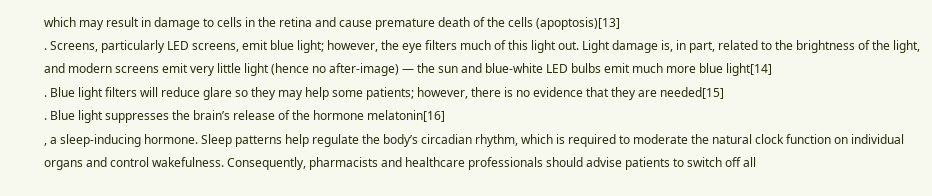which may result in damage to cells in the retina and cause premature death of the cells (apoptosis)[13]
. Screens, particularly LED screens, emit blue light; however, the eye filters much of this light out. Light damage is, in part, related to the brightness of the light, and modern screens emit very little light (hence no after-image) — the sun and blue-white LED bulbs emit much more blue light[14]
. Blue light filters will reduce glare so they may help some patients; however, there is no evidence that they are needed[15]
. Blue light suppresses the brain’s release of the hormone melatonin[16]
, a sleep-inducing hormone. Sleep patterns help regulate the body’s circadian rhythm, which is required to moderate the natural clock function on individual organs and control wakefulness. Consequently, pharmacists and healthcare professionals should advise patients to switch off all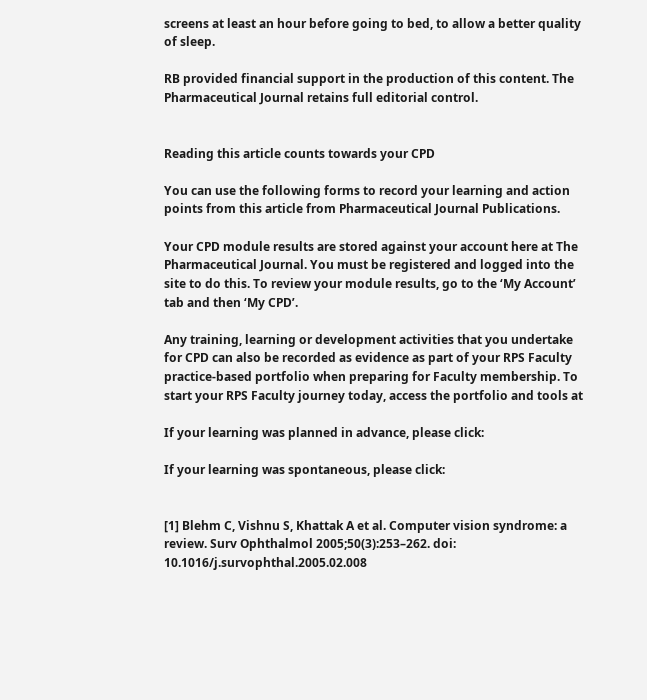screens at least an hour before going to bed, to allow a better quality of sleep.

RB provided financial support in the production of this content. The Pharmaceutical Journal retains full editorial control.


Reading this article counts towards your CPD

You can use the following forms to record your learning and action points from this article from Pharmaceutical Journal Publications.

Your CPD module results are stored against your account here at The Pharmaceutical Journal. You must be registered and logged into the site to do this. To review your module results, go to the ‘My Account’ tab and then ‘My CPD’.

Any training, learning or development activities that you undertake for CPD can also be recorded as evidence as part of your RPS Faculty practice-based portfolio when preparing for Faculty membership. To start your RPS Faculty journey today, access the portfolio and tools at

If your learning was planned in advance, please click:

If your learning was spontaneous, please click:


[1] Blehm C, Vishnu S, Khattak A et al. Computer vision syndrome: a review. Surv Ophthalmol 2005;50(3):253–262. doi: 10.1016/j.survophthal.2005.02.008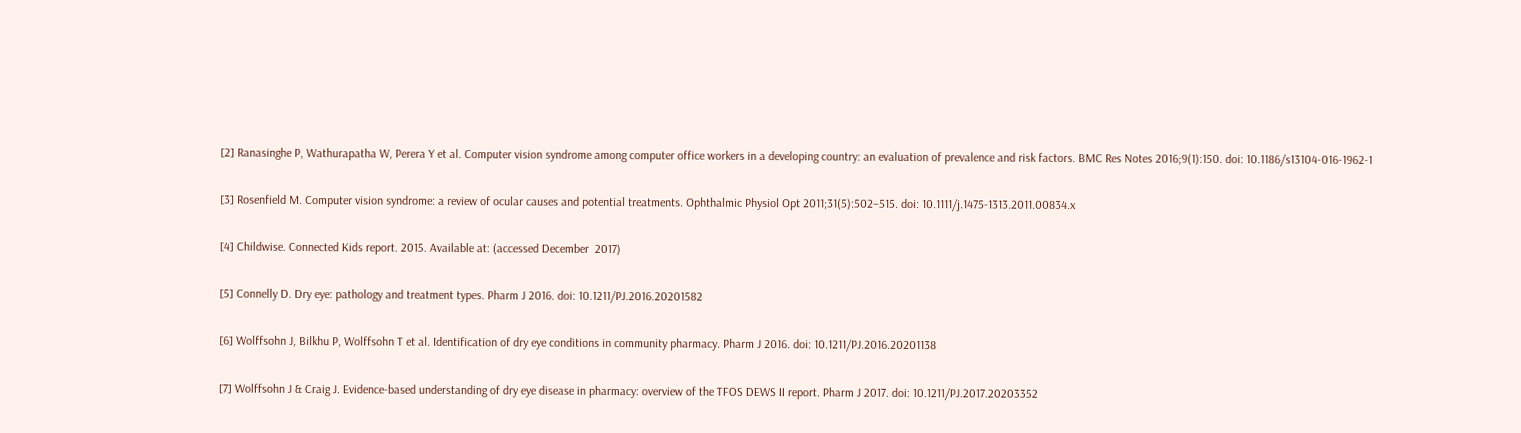[2] Ranasinghe P, Wathurapatha W, Perera Y et al. Computer vision syndrome among computer office workers in a developing country: an evaluation of prevalence and risk factors. BMC Res Notes 2016;9(1):150. doi: 10.1186/s13104-016-1962-1

[3] Rosenfield M. Computer vision syndrome: a review of ocular causes and potential treatments. Ophthalmic Physiol Opt 2011;31(5):502–515. doi: 10.1111/j.1475-1313.2011.00834.x

[4] Childwise. Connected Kids report. 2015. Available at: (accessed December  2017)

[5] Connelly D. Dry eye: pathology and treatment types. Pharm J 2016. doi: 10.1211/PJ.2016.20201582

[6] Wolffsohn J, Bilkhu P, Wolffsohn T et al. Identification of dry eye conditions in community pharmacy. Pharm J 2016. doi: 10.1211/PJ.2016.20201138

[7] Wolffsohn J & Craig J. Evidence-based understanding of dry eye disease in pharmacy: overview of the TFOS DEWS II report. Pharm J 2017. doi: 10.1211/PJ.2017.20203352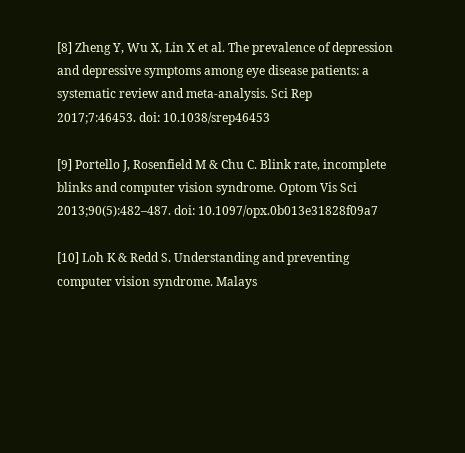[8] Zheng Y, Wu X, Lin X et al. The prevalence of depression and depressive symptoms among eye disease patients: a systematic review and meta-analysis. Sci Rep  2017;7:46453. doi: 10.1038/srep46453

[9] Portello J, Rosenfield M & Chu C. Blink rate, incomplete blinks and computer vision syndrome. Optom Vis Sci 2013;90(5):482–487. doi: 10.1097/opx.0b013e31828f09a7

[10] Loh K & Redd S. Understanding and preventing computer vision syndrome. Malays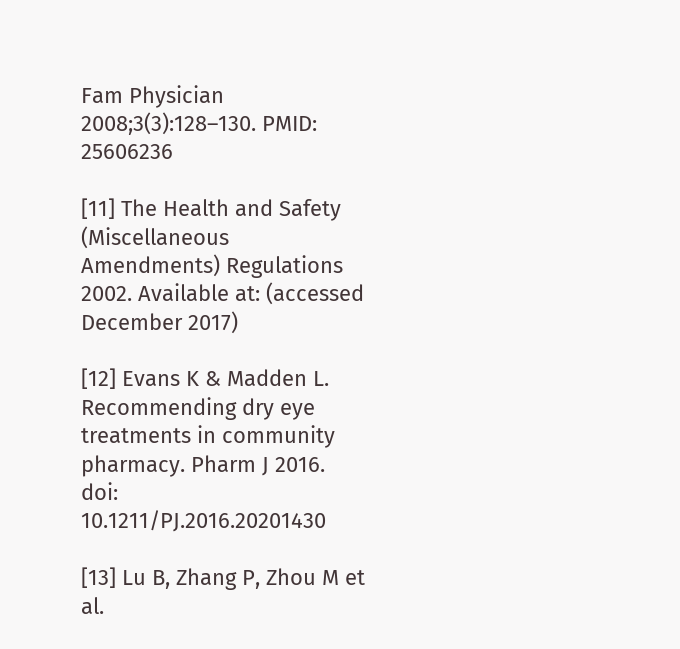Fam Physician 2008;3(3):128–130. PMID: 25606236

[11] The Health and Safety (Miscellaneous Amendments) Regulations 2002. Available at: (accessed December 2017)

[12] Evans K & Madden L. Recommending dry eye treatments in community pharmacy. Pharm J 2016. doi: 10.1211/PJ.2016.20201430

[13] Lu B, Zhang P, Zhou M et al.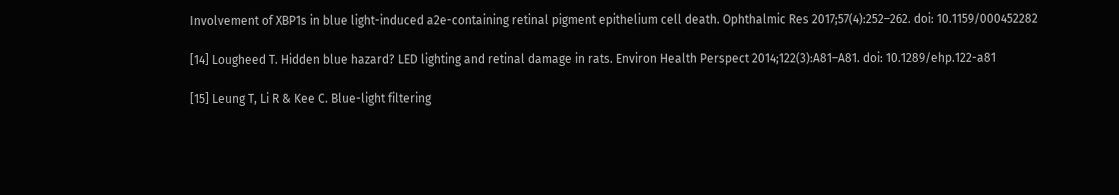Involvement of XBP1s in blue light-induced a2e-containing retinal pigment epithelium cell death. Ophthalmic Res 2017;57(4):252–262. doi: 10.1159/000452282

[14] Lougheed T. Hidden blue hazard? LED lighting and retinal damage in rats. Environ Health Perspect 2014;122(3):A81–A81. doi: 10.1289/ehp.122-a81

[15] Leung T, Li R & Kee C. Blue-light filtering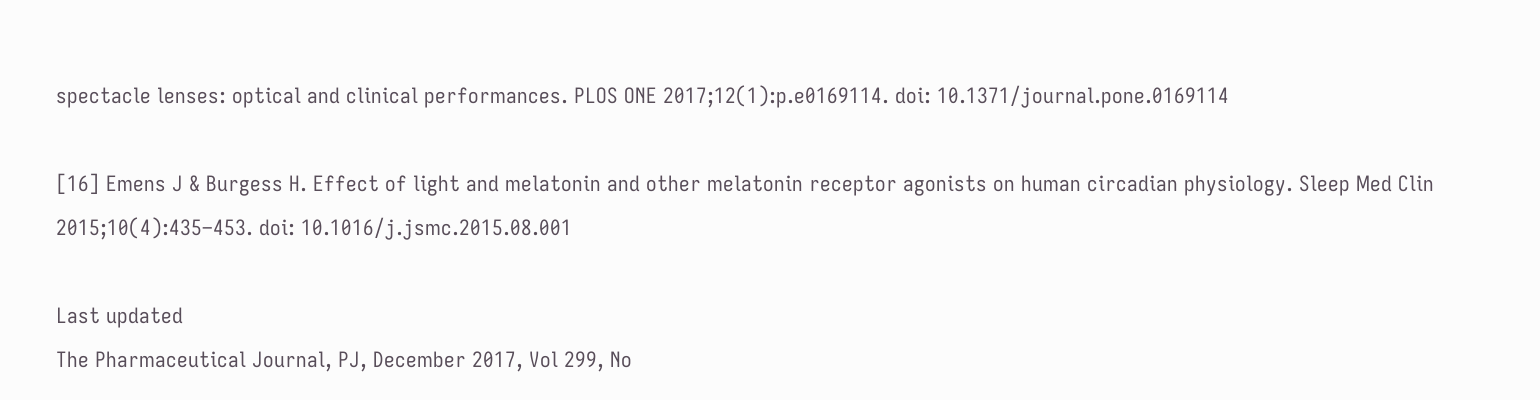spectacle lenses: optical and clinical performances. PLOS ONE 2017;12(1):p.e0169114. doi: 10.1371/journal.pone.0169114

[16] Emens J & Burgess H. Effect of light and melatonin and other melatonin receptor agonists on human circadian physiology. Sleep Med Clin 2015;10(4):435–453. doi: 10.1016/j.jsmc.2015.08.001

Last updated
The Pharmaceutical Journal, PJ, December 2017, Vol 299, No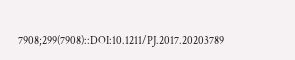7908;299(7908)::DOI:10.1211/PJ.2017.20203789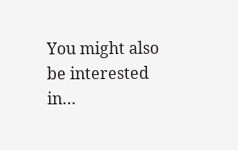You might also be interested in…